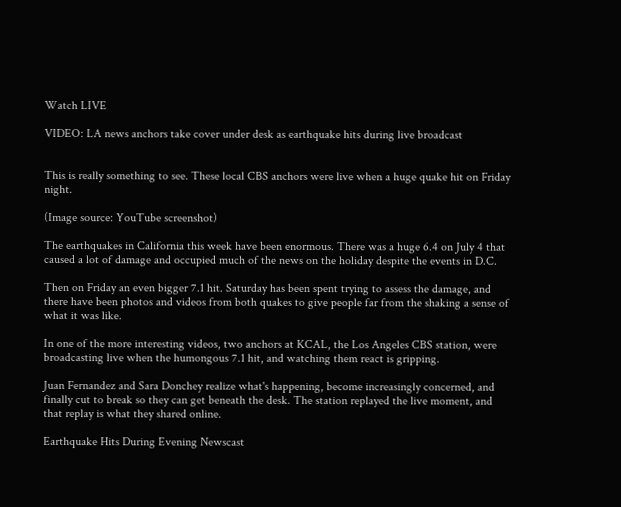Watch LIVE

VIDEO: LA news anchors take cover under desk as earthquake hits during live broadcast


This is really something to see. These local CBS anchors were live when a huge quake hit on Friday night.

(Image source: YouTube screenshot)

The earthquakes in California this week have been enormous. There was a huge 6.4 on July 4 that caused a lot of damage and occupied much of the news on the holiday despite the events in D.C.

Then on Friday an even bigger 7.1 hit. Saturday has been spent trying to assess the damage, and there have been photos and videos from both quakes to give people far from the shaking a sense of what it was like.

In one of the more interesting videos, two anchors at KCAL, the Los Angeles CBS station, were broadcasting live when the humongous 7.1 hit, and watching them react is gripping.

Juan Fernandez and Sara Donchey realize what's happening, become increasingly concerned, and finally cut to break so they can get beneath the desk. The station replayed the live moment, and that replay is what they shared online.

Earthquake Hits During Evening Newscast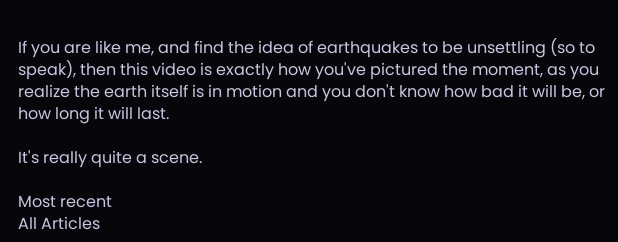If you are like me, and find the idea of earthquakes to be unsettling (so to speak), then this video is exactly how you've pictured the moment, as you realize the earth itself is in motion and you don't know how bad it will be, or how long it will last.

It's really quite a scene.

Most recent
All Articles